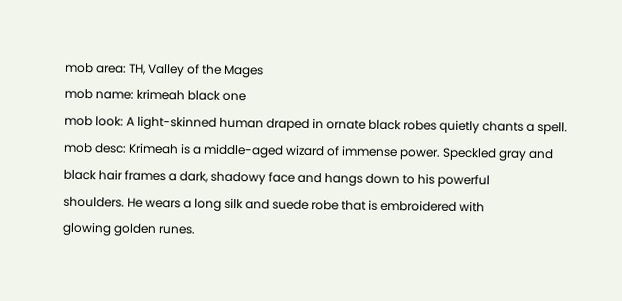mob area: TH, Valley of the Mages
mob name: krimeah black one
mob look: A light-skinned human draped in ornate black robes quietly chants a spell.
mob desc: Krimeah is a middle-aged wizard of immense power. Speckled gray and
black hair frames a dark, shadowy face and hangs down to his powerful
shoulders. He wears a long silk and suede robe that is embroidered with
glowing golden runes.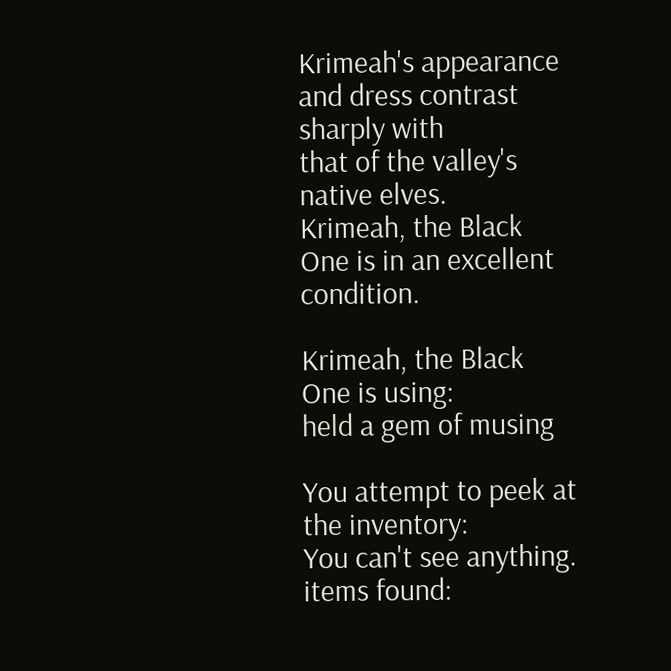Krimeah's appearance and dress contrast sharply with
that of the valley's native elves.
Krimeah, the Black One is in an excellent condition.

Krimeah, the Black One is using:
held a gem of musing

You attempt to peek at the inventory:
You can't see anything.
items found: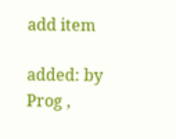add item

added: by Prog ,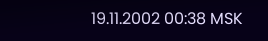19.11.2002 00:38 MSK